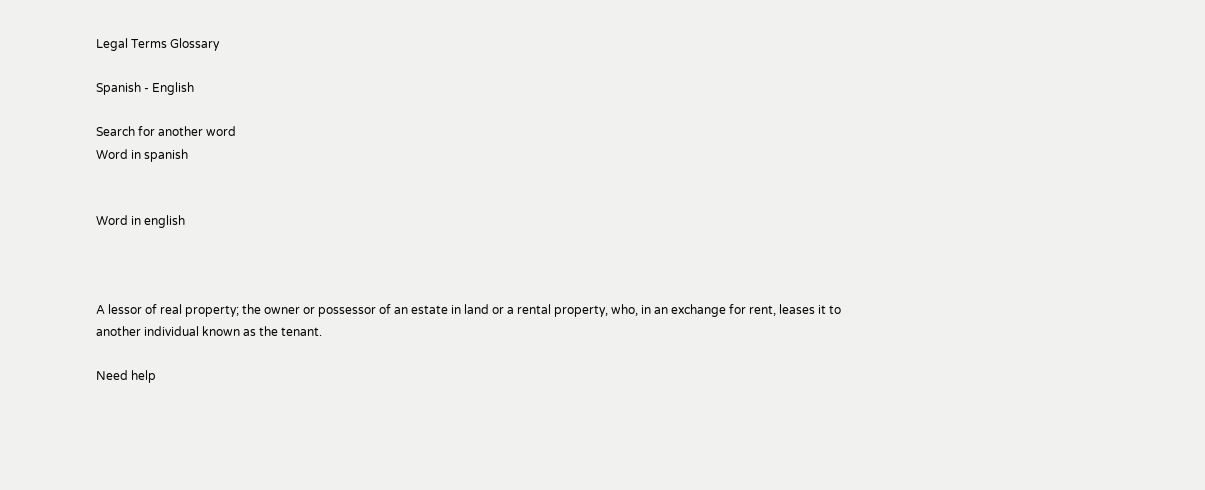Legal Terms Glossary

Spanish - English

Search for another word
Word in spanish


Word in english



A lessor of real property; the owner or possessor of an estate in land or a rental property, who, in an exchange for rent, leases it to another individual known as the tenant.

Need help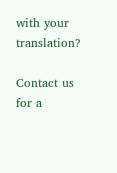with your translation?

Contact us for a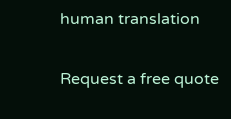human translation

Request a free quote